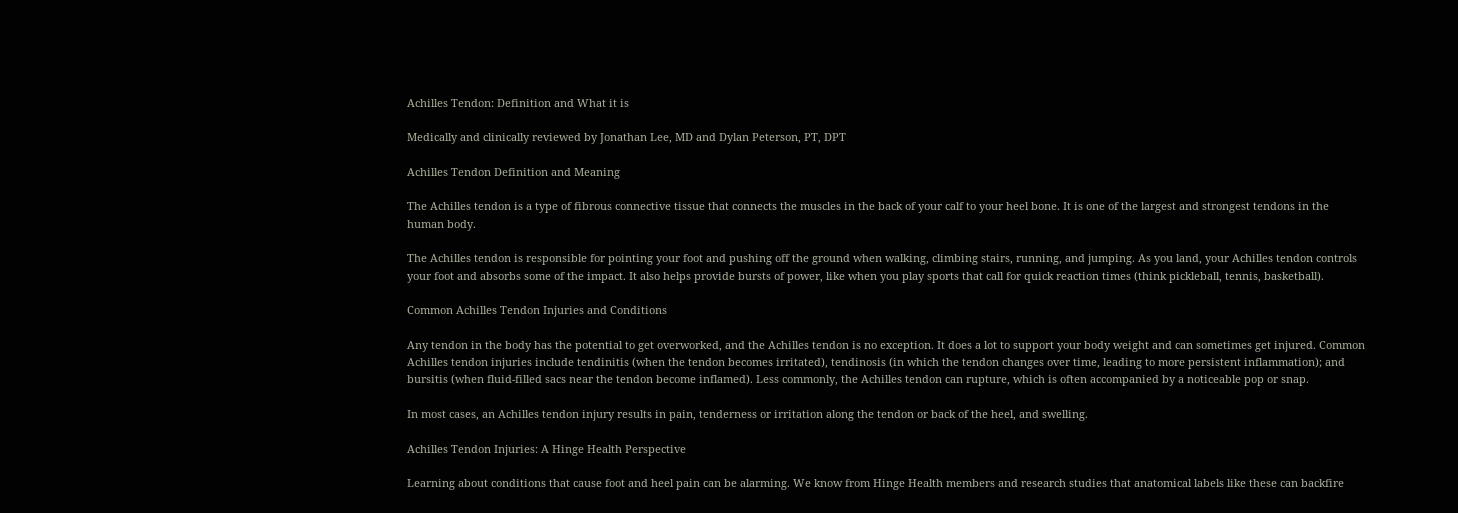Achilles Tendon: Definition and What it is

Medically and clinically reviewed by Jonathan Lee, MD and Dylan Peterson, PT, DPT

Achilles Tendon Definition and Meaning

The Achilles tendon is a type of fibrous connective tissue that connects the muscles in the back of your calf to your heel bone. It is one of the largest and strongest tendons in the human body.

The Achilles tendon is responsible for pointing your foot and pushing off the ground when walking, climbing stairs, running, and jumping. As you land, your Achilles tendon controls your foot and absorbs some of the impact. It also helps provide bursts of power, like when you play sports that call for quick reaction times (think pickleball, tennis, basketball).

Common Achilles Tendon Injuries and Conditions

Any tendon in the body has the potential to get overworked, and the Achilles tendon is no exception. It does a lot to support your body weight and can sometimes get injured. Common Achilles tendon injuries include tendinitis (when the tendon becomes irritated), tendinosis (in which the tendon changes over time, leading to more persistent inflammation); and bursitis (when fluid-filled sacs near the tendon become inflamed). Less commonly, the Achilles tendon can rupture, which is often accompanied by a noticeable pop or snap.

In most cases, an Achilles tendon injury results in pain, tenderness or irritation along the tendon or back of the heel, and swelling.

Achilles Tendon Injuries: A Hinge Health Perspective

Learning about conditions that cause foot and heel pain can be alarming. We know from Hinge Health members and research studies that anatomical labels like these can backfire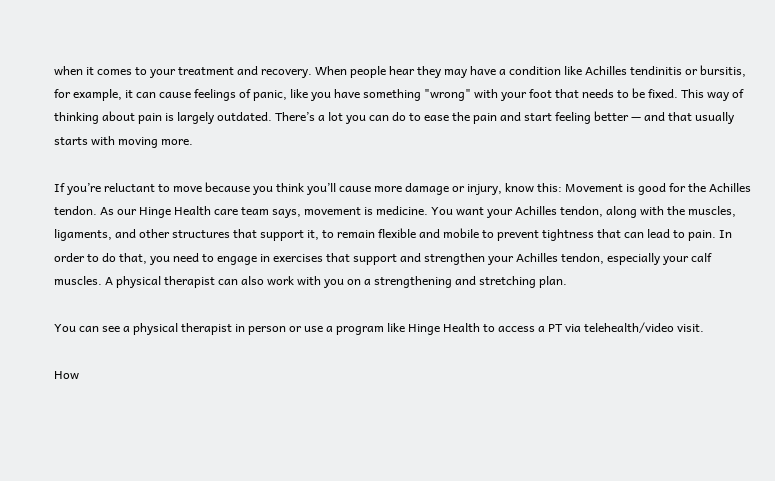when it comes to your treatment and recovery. When people hear they may have a condition like Achilles tendinitis or bursitis, for example, it can cause feelings of panic, like you have something "wrong" with your foot that needs to be fixed. This way of thinking about pain is largely outdated. There’s a lot you can do to ease the pain and start feeling better — and that usually starts with moving more.

If you’re reluctant to move because you think you’ll cause more damage or injury, know this: Movement is good for the Achilles tendon. As our Hinge Health care team says, movement is medicine. You want your Achilles tendon, along with the muscles, ligaments, and other structures that support it, to remain flexible and mobile to prevent tightness that can lead to pain. In order to do that, you need to engage in exercises that support and strengthen your Achilles tendon, especially your calf muscles. A physical therapist can also work with you on a strengthening and stretching plan.

You can see a physical therapist in person or use a program like Hinge Health to access a PT via telehealth/video visit.

How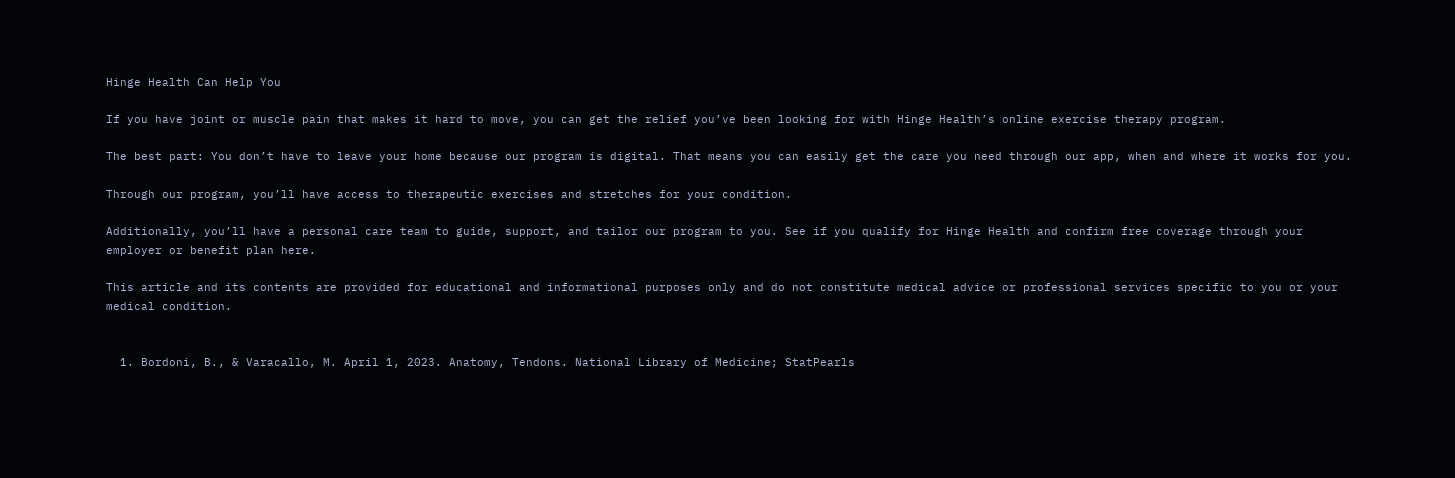Hinge Health Can Help You

If you have joint or muscle pain that makes it hard to move, you can get the relief you’ve been looking for with Hinge Health’s online exercise therapy program.

The best part: You don’t have to leave your home because our program is digital. That means you can easily get the care you need through our app, when and where it works for you.

Through our program, you’ll have access to therapeutic exercises and stretches for your condition.

Additionally, you’ll have a personal care team to guide, support, and tailor our program to you. See if you qualify for Hinge Health and confirm free coverage through your employer or benefit plan here.

This article and its contents are provided for educational and informational purposes only and do not constitute medical advice or professional services specific to you or your medical condition.


  1. Bordoni, B., & Varacallo, M. April 1, 2023. Anatomy, Tendons. National Library of Medicine; StatPearls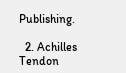Publishing.

  2. Achilles Tendon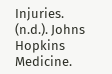Injuries. (n.d.). Johns Hopkins Medicine.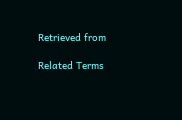Retrieved from

Related Terms